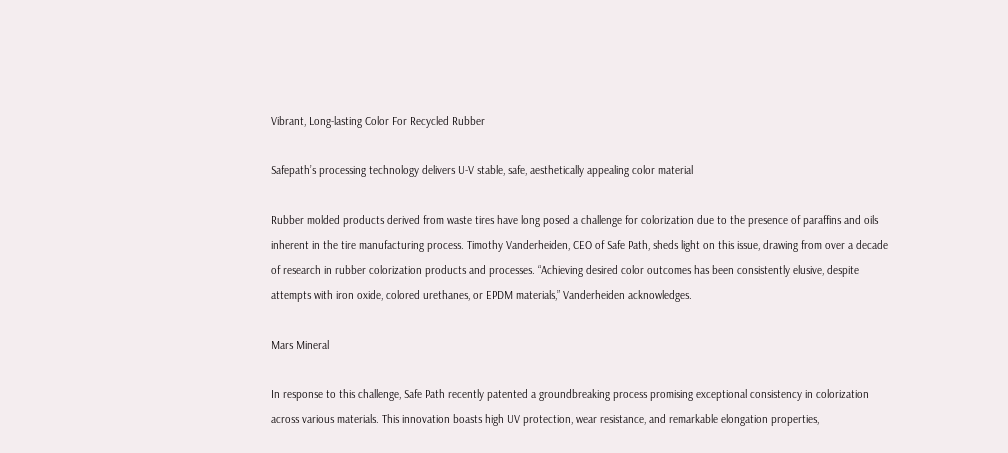Vibrant, Long-lasting Color For Recycled Rubber

Safepath’s processing technology delivers U-V stable, safe, aesthetically appealing color material

Rubber molded products derived from waste tires have long posed a challenge for colorization due to the presence of paraffins and oils inherent in the tire manufacturing process. Timothy Vanderheiden, CEO of Safe Path, sheds light on this issue, drawing from over a decade of research in rubber colorization products and processes. “Achieving desired color outcomes has been consistently elusive, despite attempts with iron oxide, colored urethanes, or EPDM materials,” Vanderheiden acknowledges.

Mars Mineral

In response to this challenge, Safe Path recently patented a groundbreaking process promising exceptional consistency in colorization across various materials. This innovation boasts high UV protection, wear resistance, and remarkable elongation properties,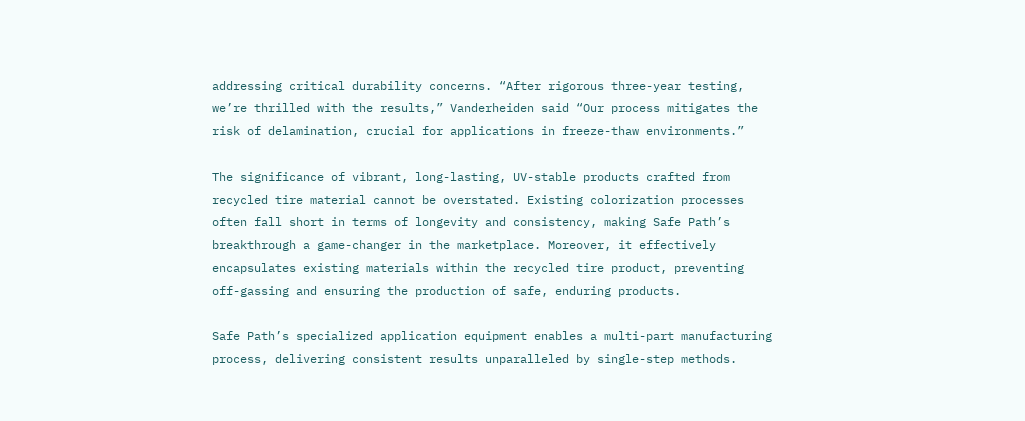addressing critical durability concerns. “After rigorous three-year testing, we’re thrilled with the results,” Vanderheiden said “Our process mitigates the risk of delamination, crucial for applications in freeze-thaw environments.”

The significance of vibrant, long-lasting, UV-stable products crafted from recycled tire material cannot be overstated. Existing colorization processes often fall short in terms of longevity and consistency, making Safe Path’s breakthrough a game-changer in the marketplace. Moreover, it effectively encapsulates existing materials within the recycled tire product, preventing off-gassing and ensuring the production of safe, enduring products.

Safe Path’s specialized application equipment enables a multi-part manufacturing process, delivering consistent results unparalleled by single-step methods.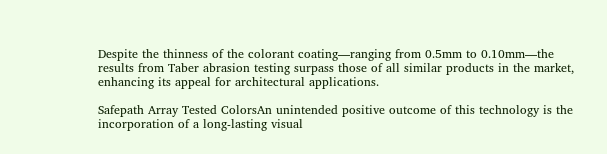Despite the thinness of the colorant coating—ranging from 0.5mm to 0.10mm—the results from Taber abrasion testing surpass those of all similar products in the market, enhancing its appeal for architectural applications.

Safepath Array Tested ColorsAn unintended positive outcome of this technology is the incorporation of a long-lasting visual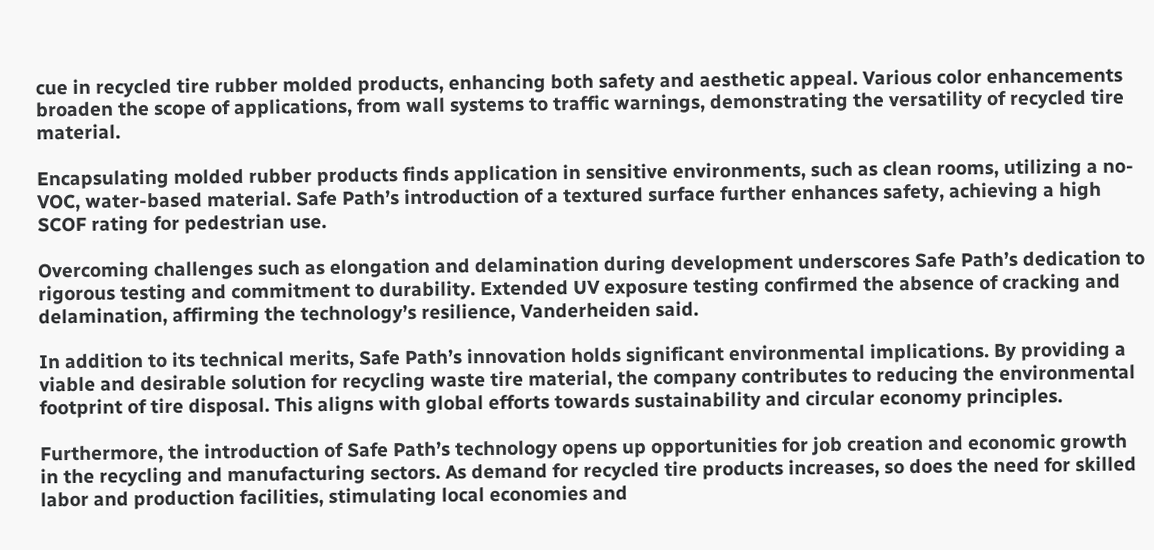cue in recycled tire rubber molded products, enhancing both safety and aesthetic appeal. Various color enhancements broaden the scope of applications, from wall systems to traffic warnings, demonstrating the versatility of recycled tire material.

Encapsulating molded rubber products finds application in sensitive environments, such as clean rooms, utilizing a no-VOC, water-based material. Safe Path’s introduction of a textured surface further enhances safety, achieving a high SCOF rating for pedestrian use.

Overcoming challenges such as elongation and delamination during development underscores Safe Path’s dedication to rigorous testing and commitment to durability. Extended UV exposure testing confirmed the absence of cracking and delamination, affirming the technology’s resilience, Vanderheiden said.

In addition to its technical merits, Safe Path’s innovation holds significant environmental implications. By providing a viable and desirable solution for recycling waste tire material, the company contributes to reducing the environmental footprint of tire disposal. This aligns with global efforts towards sustainability and circular economy principles.

Furthermore, the introduction of Safe Path’s technology opens up opportunities for job creation and economic growth in the recycling and manufacturing sectors. As demand for recycled tire products increases, so does the need for skilled labor and production facilities, stimulating local economies and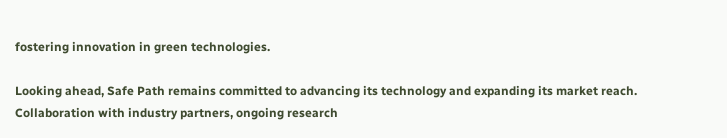fostering innovation in green technologies.

Looking ahead, Safe Path remains committed to advancing its technology and expanding its market reach. Collaboration with industry partners, ongoing research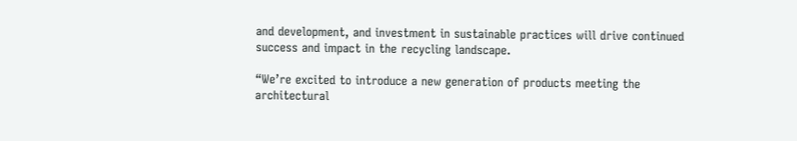and development, and investment in sustainable practices will drive continued success and impact in the recycling landscape.

“We’re excited to introduce a new generation of products meeting the architectural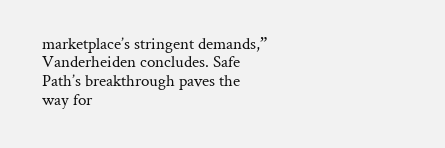marketplace’s stringent demands,” Vanderheiden concludes. Safe Path’s breakthrough paves the way for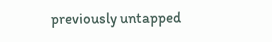previously untapped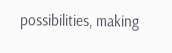possibilities, making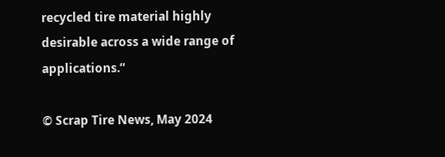recycled tire material highly desirable across a wide range of applications.”

© Scrap Tire News, May 2024